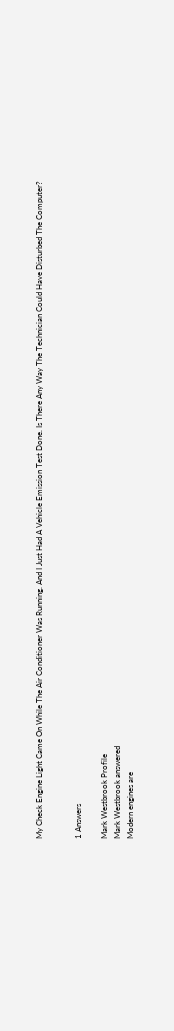My Check Engine Light Came On While The Air Conditioner Was Running. And I Just Had A Vehicle Emission Test Done. Is There Any Way The Technician Could Have Disturbed The Computer?


1 Answers

Mark Westbrook Profile
Mark Westbrook answered
Modern engines are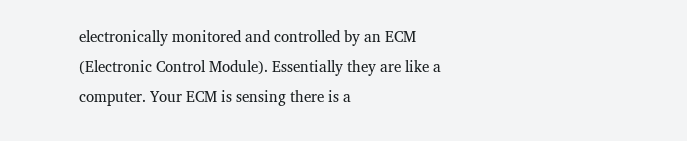electronically monitored and controlled by an ECM (Electronic Control Module). Essentially they are like a computer. Your ECM is sensing there is a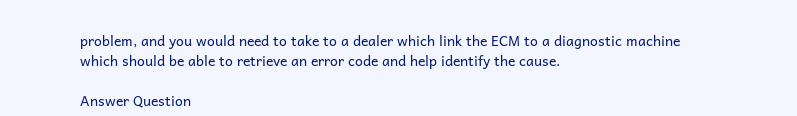problem, and you would need to take to a dealer which link the ECM to a diagnostic machine which should be able to retrieve an error code and help identify the cause.

Answer Question